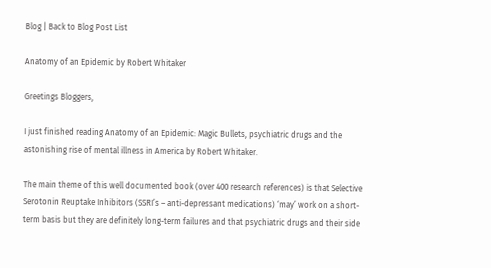Blog | Back to Blog Post List

Anatomy of an Epidemic by Robert Whitaker

Greetings Bloggers,

I just finished reading Anatomy of an Epidemic: Magic Bullets, psychiatric drugs and the astonishing rise of mental illness in America by Robert Whitaker.

The main theme of this well documented book (over 400 research references) is that Selective Serotonin Reuptake Inhibitors (SSRI’s – anti-depressant medications) ‘may’ work on a short-term basis but they are definitely long-term failures and that psychiatric drugs and their side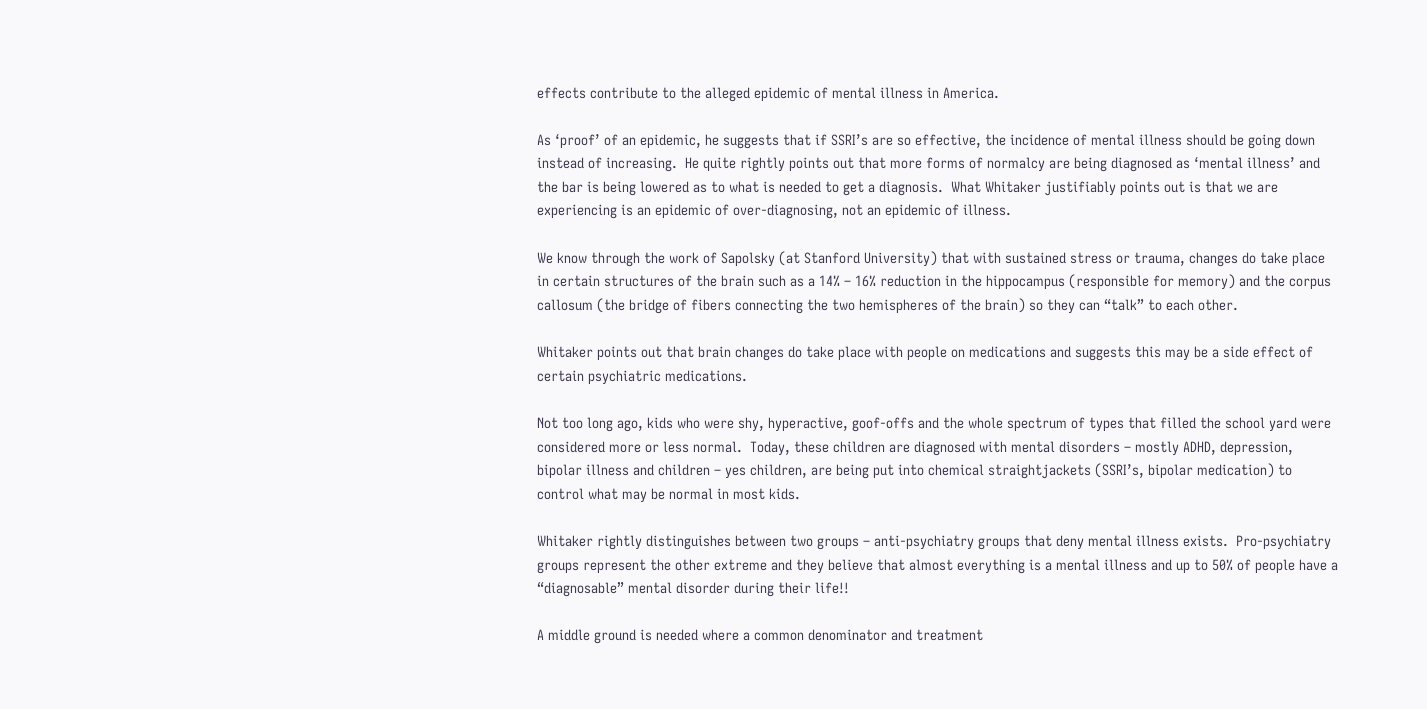effects contribute to the alleged epidemic of mental illness in America.

As ‘proof’ of an epidemic, he suggests that if SSRI’s are so effective, the incidence of mental illness should be going down instead of increasing.  He quite rightly points out that more forms of normalcy are being diagnosed as ‘mental illness’ and the bar is being lowered as to what is needed to get a diagnosis.  What Whitaker justifiably points out is that we are experiencing is an epidemic of over-diagnosing, not an epidemic of illness.

We know through the work of Sapolsky (at Stanford University) that with sustained stress or trauma, changes do take place in certain structures of the brain such as a 14% – 16% reduction in the hippocampus (responsible for memory) and the corpus callosum (the bridge of fibers connecting the two hemispheres of the brain) so they can “talk” to each other.

Whitaker points out that brain changes do take place with people on medications and suggests this may be a side effect of certain psychiatric medications.

Not too long ago, kids who were shy, hyperactive, goof-offs and the whole spectrum of types that filled the school yard were considered more or less normal.  Today, these children are diagnosed with mental disorders – mostly ADHD, depression, bipolar illness and children – yes children, are being put into chemical straightjackets (SSRI’s, bipolar medication) to control what may be normal in most kids.

Whitaker rightly distinguishes between two groups – anti-psychiatry groups that deny mental illness exists.  Pro-psychiatry groups represent the other extreme and they believe that almost everything is a mental illness and up to 50% of people have a “diagnosable” mental disorder during their life!!

A middle ground is needed where a common denominator and treatment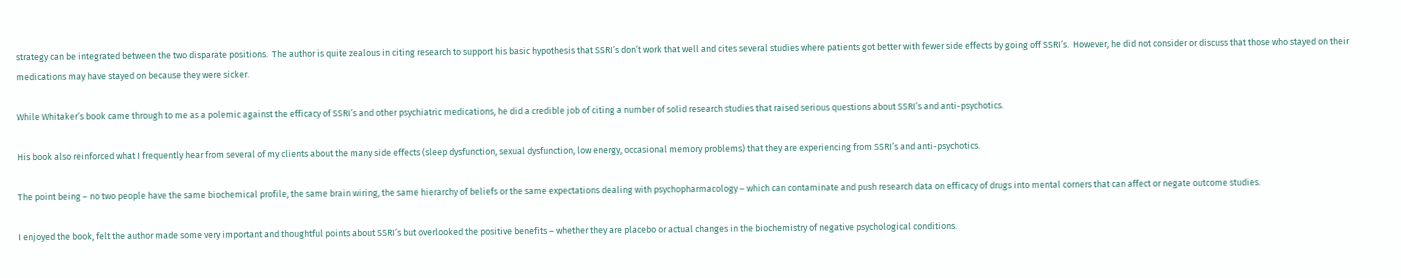strategy can be integrated between the two disparate positions.  The author is quite zealous in citing research to support his basic hypothesis that SSRI’s don’t work that well and cites several studies where patients got better with fewer side effects by going off SSRI’s.  However, he did not consider or discuss that those who stayed on their medications may have stayed on because they were sicker.

While Whitaker’s book came through to me as a polemic against the efficacy of SSRI’s and other psychiatric medications, he did a credible job of citing a number of solid research studies that raised serious questions about SSRI’s and anti-psychotics.

His book also reinforced what I frequently hear from several of my clients about the many side effects (sleep dysfunction, sexual dysfunction, low energy, occasional memory problems) that they are experiencing from SSRI’s and anti-psychotics.

The point being – no two people have the same biochemical profile, the same brain wiring, the same hierarchy of beliefs or the same expectations dealing with psychopharmacology – which can contaminate and push research data on efficacy of drugs into mental corners that can affect or negate outcome studies.

I enjoyed the book, felt the author made some very important and thoughtful points about SSRI’s but overlooked the positive benefits – whether they are placebo or actual changes in the biochemistry of negative psychological conditions.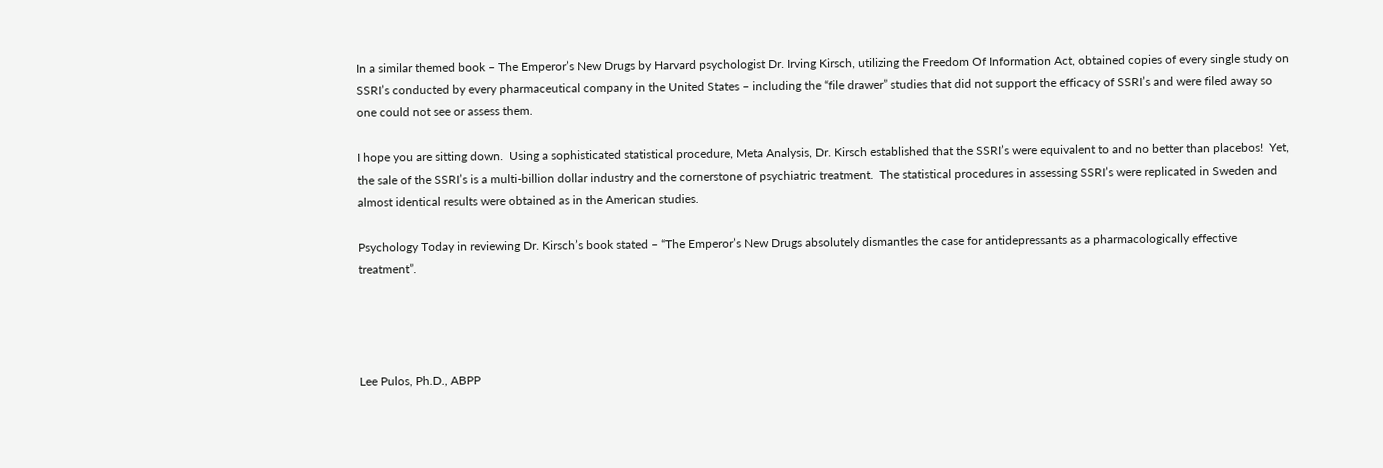In a similar themed book – The Emperor’s New Drugs by Harvard psychologist Dr. Irving Kirsch, utilizing the Freedom Of Information Act, obtained copies of every single study on SSRI’s conducted by every pharmaceutical company in the United States – including the “file drawer” studies that did not support the efficacy of SSRI’s and were filed away so one could not see or assess them.

I hope you are sitting down.  Using a sophisticated statistical procedure, Meta Analysis, Dr. Kirsch established that the SSRI’s were equivalent to and no better than placebos!  Yet, the sale of the SSRI’s is a multi-billion dollar industry and the cornerstone of psychiatric treatment.  The statistical procedures in assessing SSRI’s were replicated in Sweden and almost identical results were obtained as in the American studies.

Psychology Today in reviewing Dr. Kirsch’s book stated – “The Emperor’s New Drugs absolutely dismantles the case for antidepressants as a pharmacologically effective treatment”.




Lee Pulos, Ph.D., ABPP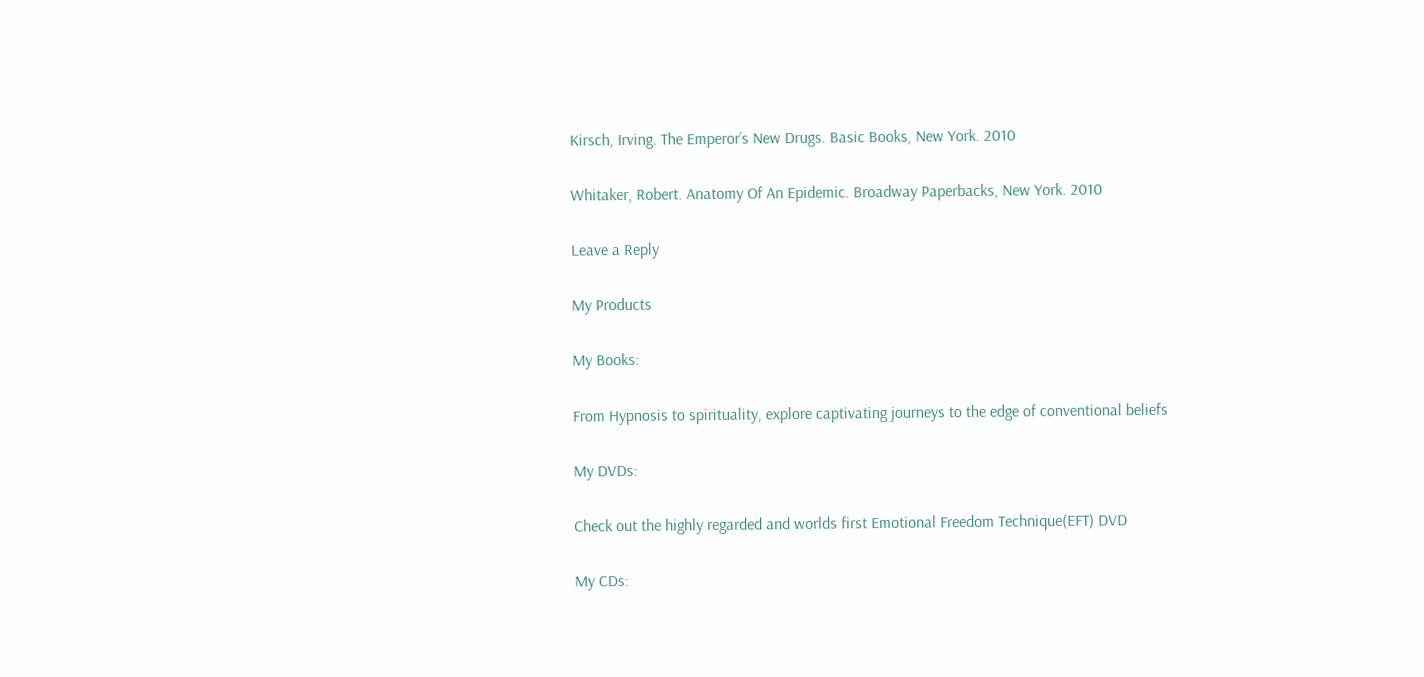Kirsch, Irving. The Emperor’s New Drugs. Basic Books, New York. 2010

Whitaker, Robert. Anatomy Of An Epidemic. Broadway Paperbacks, New York. 2010

Leave a Reply

My Products

My Books:

From Hypnosis to spirituality, explore captivating journeys to the edge of conventional beliefs

My DVDs:

Check out the highly regarded and worlds first Emotional Freedom Technique(EFT) DVD

My CDs: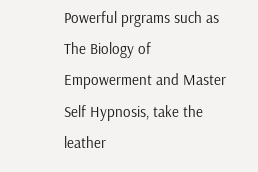Powerful prgrams such as The Biology of Empowerment and Master Self Hypnosis, take the leather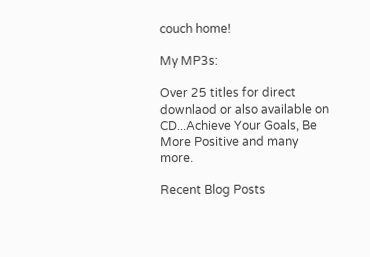couch home!

My MP3s:

Over 25 titles for direct downlaod or also available on CD...Achieve Your Goals, Be More Positive and many more.

Recent Blog Posts